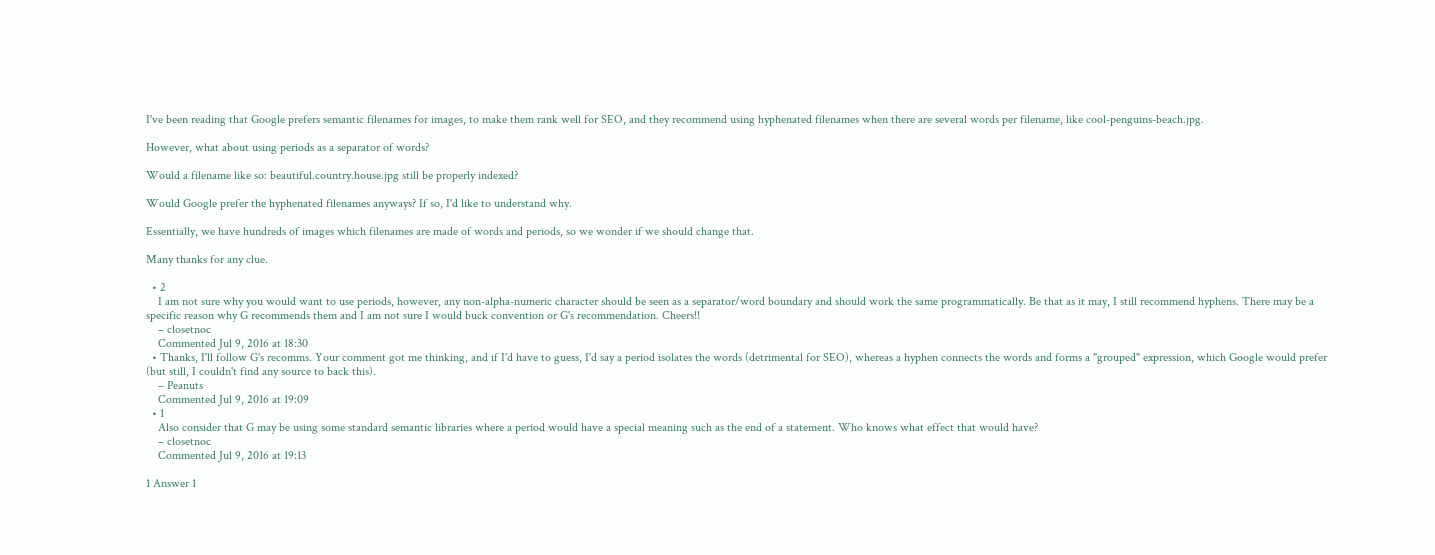I've been reading that Google prefers semantic filenames for images, to make them rank well for SEO, and they recommend using hyphenated filenames when there are several words per filename, like cool-penguins-beach.jpg.

However, what about using periods as a separator of words?

Would a filename like so: beautiful.country.house.jpg still be properly indexed?

Would Google prefer the hyphenated filenames anyways? If so, I'd like to understand why.

Essentially, we have hundreds of images which filenames are made of words and periods, so we wonder if we should change that.

Many thanks for any clue.

  • 2
    I am not sure why you would want to use periods, however, any non-alpha-numeric character should be seen as a separator/word boundary and should work the same programmatically. Be that as it may, I still recommend hyphens. There may be a specific reason why G recommends them and I am not sure I would buck convention or G's recommendation. Cheers!!
    – closetnoc
    Commented Jul 9, 2016 at 18:30
  • Thanks, I'll follow G's recomms. Your comment got me thinking, and if I'd have to guess, I'd say a period isolates the words (detrimental for SEO), whereas a hyphen connects the words and forms a "grouped" expression, which Google would prefer (but still, I couldn't find any source to back this).
    – Peanuts
    Commented Jul 9, 2016 at 19:09
  • 1
    Also consider that G may be using some standard semantic libraries where a period would have a special meaning such as the end of a statement. Who knows what effect that would have?
    – closetnoc
    Commented Jul 9, 2016 at 19:13

1 Answer 1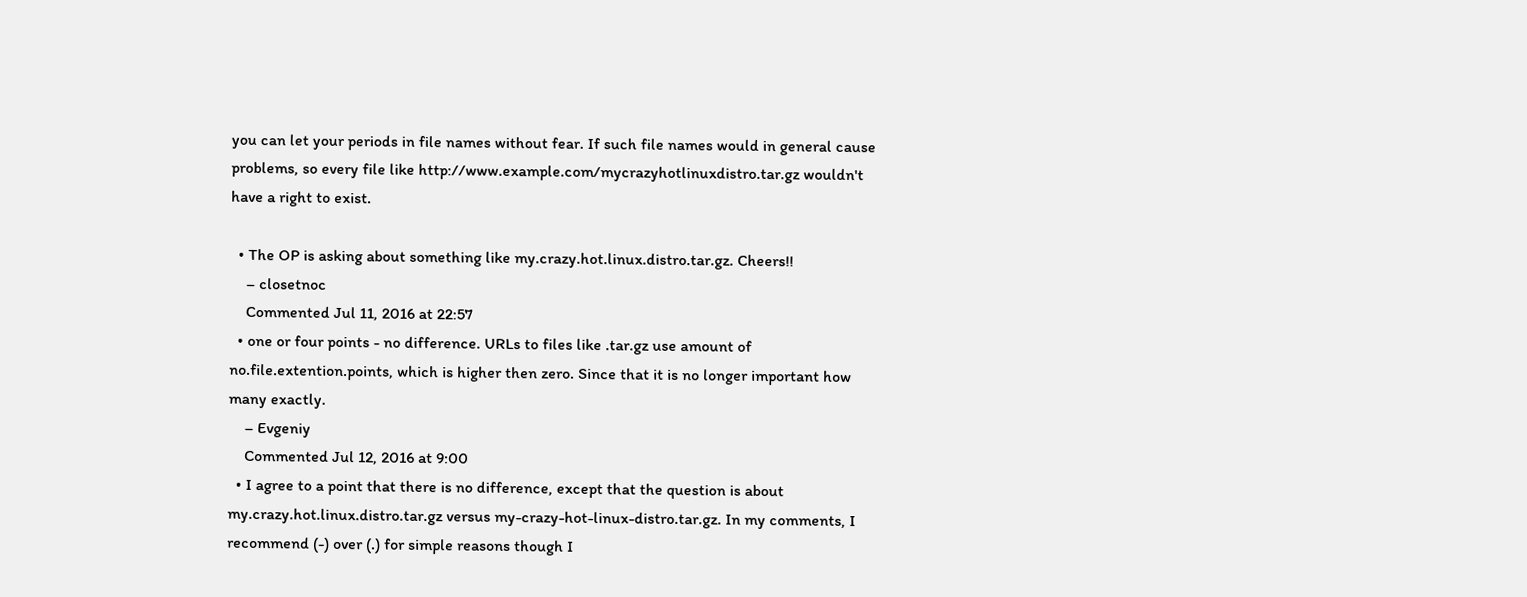you can let your periods in file names without fear. If such file names would in general cause problems, so every file like http://www.example.com/mycrazyhotlinuxdistro.tar.gz wouldn't have a right to exist.

  • The OP is asking about something like my.crazy.hot.linux.distro.tar.gz. Cheers!!
    – closetnoc
    Commented Jul 11, 2016 at 22:57
  • one or four points - no difference. URLs to files like .tar.gz use amount of no.file.extention.points, which is higher then zero. Since that it is no longer important how many exactly.
    – Evgeniy
    Commented Jul 12, 2016 at 9:00
  • I agree to a point that there is no difference, except that the question is about my.crazy.hot.linux.distro.tar.gz versus my-crazy-hot-linux-distro.tar.gz. In my comments, I recommend (-) over (.) for simple reasons though I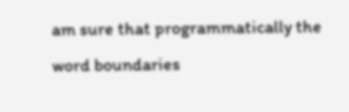am sure that programmatically the word boundaries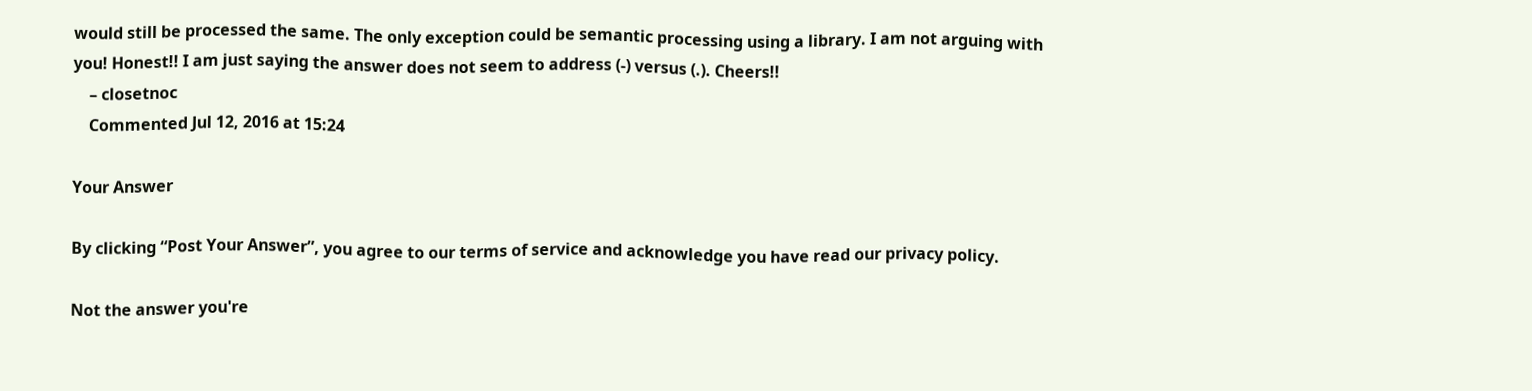would still be processed the same. The only exception could be semantic processing using a library. I am not arguing with you! Honest!! I am just saying the answer does not seem to address (-) versus (.). Cheers!!
    – closetnoc
    Commented Jul 12, 2016 at 15:24

Your Answer

By clicking “Post Your Answer”, you agree to our terms of service and acknowledge you have read our privacy policy.

Not the answer you're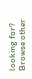looking for? Browse other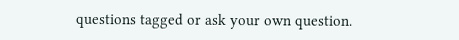questions tagged or ask your own question.